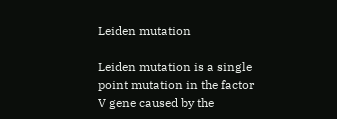Leiden mutation

Leiden mutation is a single point mutation in the factor V gene caused by the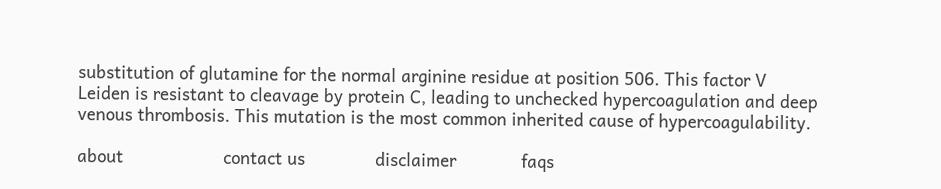substitution of glutamine for the normal arginine residue at position 506. This factor V Leiden is resistant to cleavage by protein C, leading to unchecked hypercoagulation and deep venous thrombosis. This mutation is the most common inherited cause of hypercoagulability.

about                    contact us              disclaimer             faqs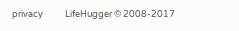privacy           LifeHugger © 2008-2017